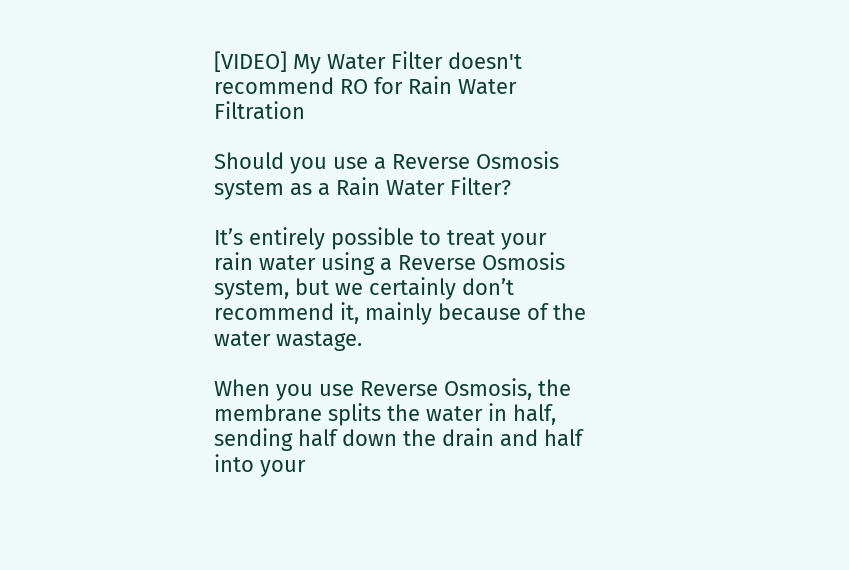[VIDEO] My Water Filter doesn't recommend RO for Rain Water Filtration

Should you use a Reverse Osmosis system as a Rain Water Filter?

It’s entirely possible to treat your rain water using a Reverse Osmosis system, but we certainly don’t recommend it, mainly because of the water wastage.

When you use Reverse Osmosis, the membrane splits the water in half, sending half down the drain and half into your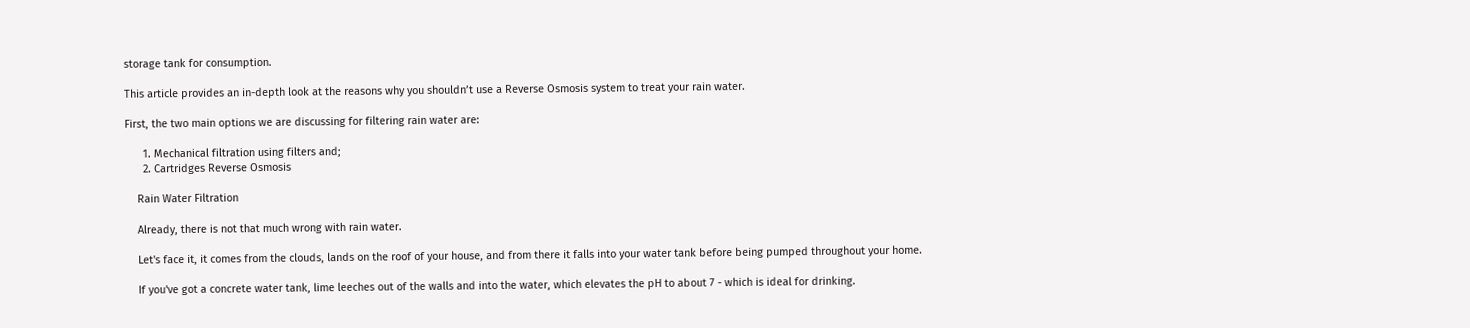storage tank for consumption.

This article provides an in-depth look at the reasons why you shouldn’t use a Reverse Osmosis system to treat your rain water.

First, the two main options we are discussing for filtering rain water are:

      1. Mechanical filtration using filters and;
      2. Cartridges Reverse Osmosis

    Rain Water Filtration

    Already, there is not that much wrong with rain water.

    Let's face it, it comes from the clouds, lands on the roof of your house, and from there it falls into your water tank before being pumped throughout your home.

    If you've got a concrete water tank, lime leeches out of the walls and into the water, which elevates the pH to about 7 - which is ideal for drinking.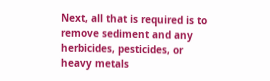Next, all that is required is to remove sediment and any herbicides, pesticides, or heavy metals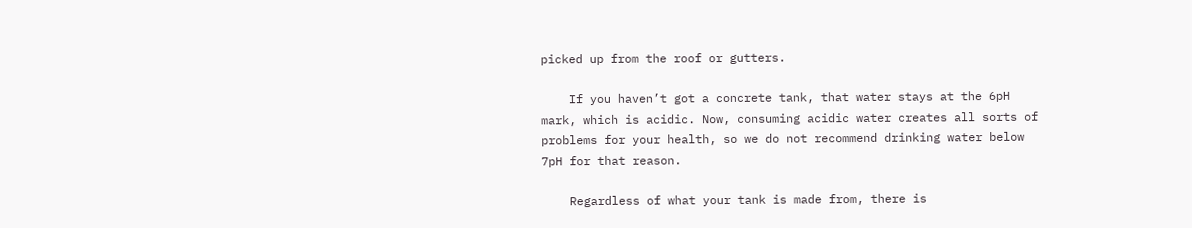picked up from the roof or gutters.

    If you haven’t got a concrete tank, that water stays at the 6pH mark, which is acidic. Now, consuming acidic water creates all sorts of problems for your health, so we do not recommend drinking water below 7pH for that reason.

    Regardless of what your tank is made from, there is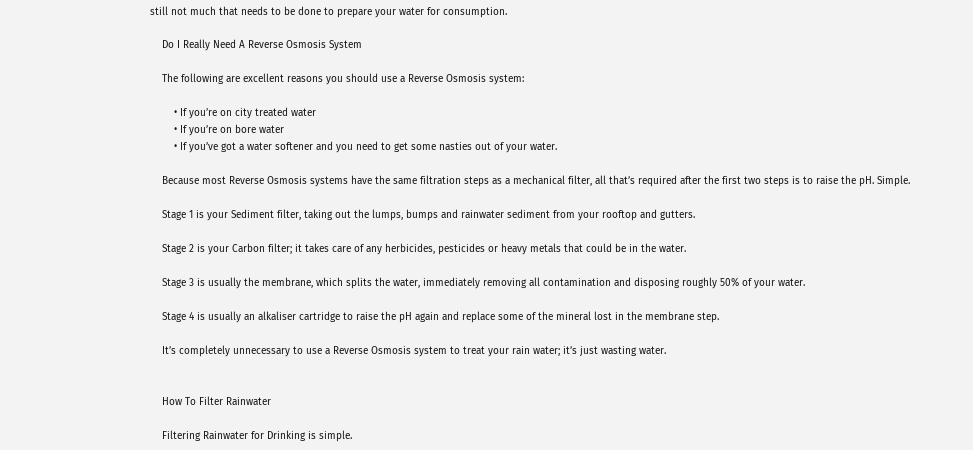still not much that needs to be done to prepare your water for consumption.

    Do I Really Need A Reverse Osmosis System

    The following are excellent reasons you should use a Reverse Osmosis system:

        • If you’re on city treated water
        • If you’re on bore water
        • If you’ve got a water softener and you need to get some nasties out of your water.

    Because most Reverse Osmosis systems have the same filtration steps as a mechanical filter, all that’s required after the first two steps is to raise the pH. Simple.

    Stage 1 is your Sediment filter, taking out the lumps, bumps and rainwater sediment from your rooftop and gutters.

    Stage 2 is your Carbon filter; it takes care of any herbicides, pesticides or heavy metals that could be in the water.

    Stage 3 is usually the membrane, which splits the water, immediately removing all contamination and disposing roughly 50% of your water.

    Stage 4 is usually an alkaliser cartridge to raise the pH again and replace some of the mineral lost in the membrane step.

    It’s completely unnecessary to use a Reverse Osmosis system to treat your rain water; it’s just wasting water.


    How To Filter Rainwater

    Filtering Rainwater for Drinking is simple.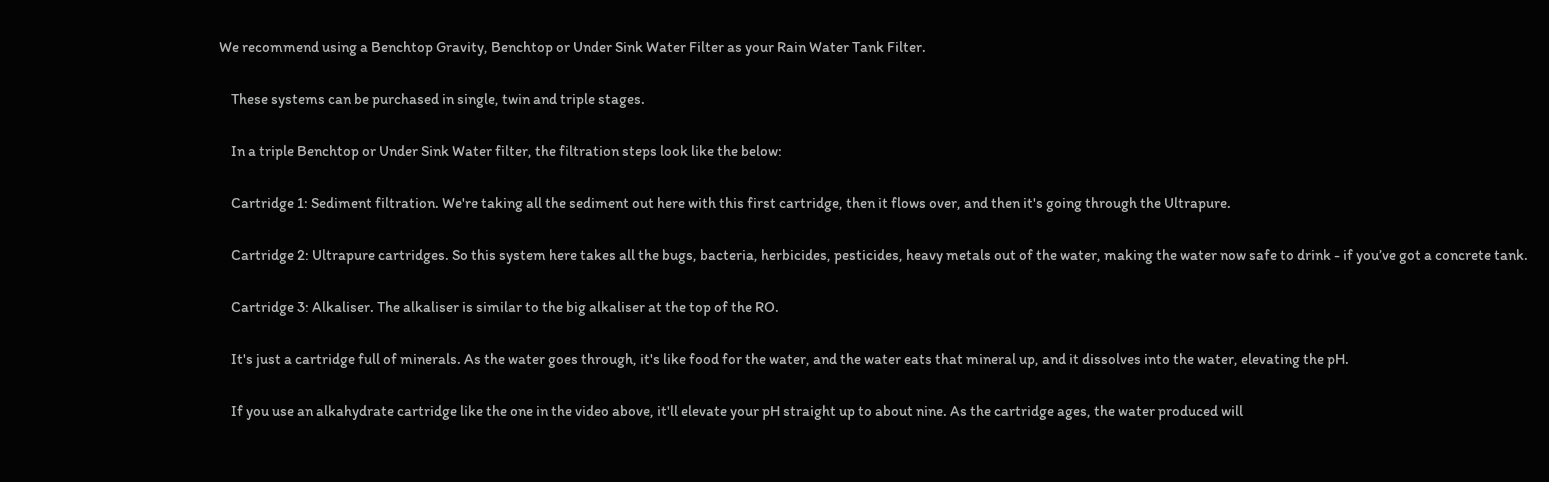We recommend using a Benchtop Gravity, Benchtop or Under Sink Water Filter as your Rain Water Tank Filter.

    These systems can be purchased in single, twin and triple stages.

    In a triple Benchtop or Under Sink Water filter, the filtration steps look like the below:

    Cartridge 1: Sediment filtration. We're taking all the sediment out here with this first cartridge, then it flows over, and then it's going through the Ultrapure.

    Cartridge 2: Ultrapure cartridges. So this system here takes all the bugs, bacteria, herbicides, pesticides, heavy metals out of the water, making the water now safe to drink - if you’ve got a concrete tank.

    Cartridge 3: Alkaliser. The alkaliser is similar to the big alkaliser at the top of the RO.

    It's just a cartridge full of minerals. As the water goes through, it's like food for the water, and the water eats that mineral up, and it dissolves into the water, elevating the pH.

    If you use an alkahydrate cartridge like the one in the video above, it'll elevate your pH straight up to about nine. As the cartridge ages, the water produced will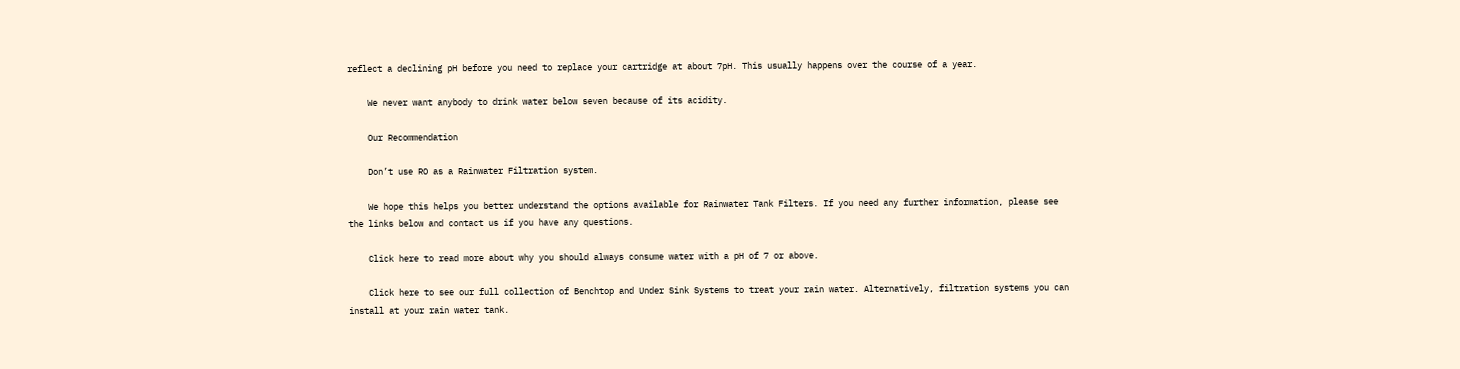reflect a declining pH before you need to replace your cartridge at about 7pH. This usually happens over the course of a year.

    We never want anybody to drink water below seven because of its acidity.

    Our Recommendation

    Don’t use RO as a Rainwater Filtration system.

    We hope this helps you better understand the options available for Rainwater Tank Filters. If you need any further information, please see the links below and contact us if you have any questions.

    Click here to read more about why you should always consume water with a pH of 7 or above.

    Click here to see our full collection of Benchtop and Under Sink Systems to treat your rain water. Alternatively, filtration systems you can install at your rain water tank.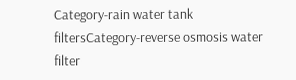Category-rain water tank filtersCategory-reverse osmosis water filter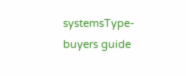systemsType-buyers guide